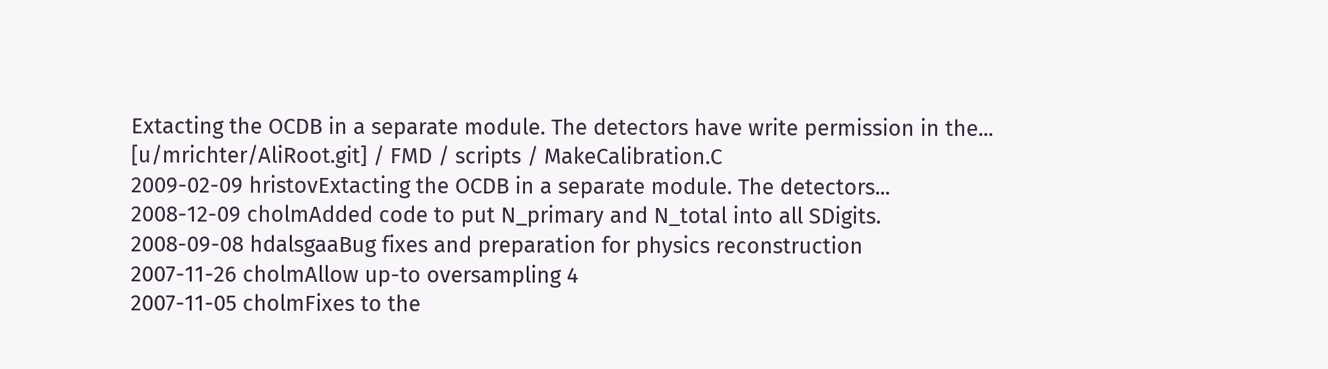Extacting the OCDB in a separate module. The detectors have write permission in the...
[u/mrichter/AliRoot.git] / FMD / scripts / MakeCalibration.C
2009-02-09 hristovExtacting the OCDB in a separate module. The detectors...
2008-12-09 cholmAdded code to put N_primary and N_total into all SDigits.
2008-09-08 hdalsgaaBug fixes and preparation for physics reconstruction
2007-11-26 cholmAllow up-to oversampling 4
2007-11-05 cholmFixes to the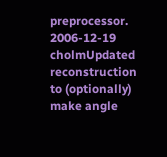preprocessor.
2006-12-19 cholmUpdated reconstruction to (optionally) make angle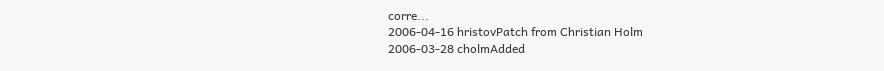corre...
2006-04-16 hristovPatch from Christian Holm
2006-03-28 cholmAdded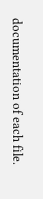documentation of each file.